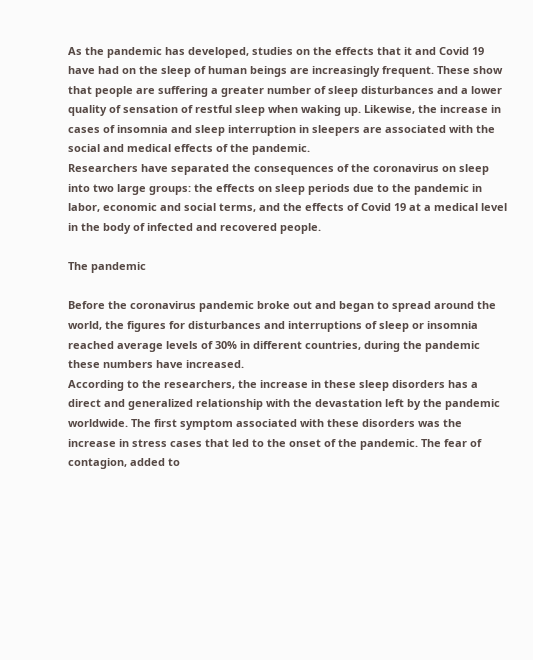As the pandemic has developed, studies on the effects that it and Covid 19 have had on the sleep of human beings are increasingly frequent. These show that people are suffering a greater number of sleep disturbances and a lower quality of sensation of restful sleep when waking up. Likewise, the increase in cases of insomnia and sleep interruption in sleepers are associated with the social and medical effects of the pandemic.
Researchers have separated the consequences of the coronavirus on sleep into two large groups: the effects on sleep periods due to the pandemic in labor, economic and social terms, and the effects of Covid 19 at a medical level in the body of infected and recovered people.

The pandemic

Before the coronavirus pandemic broke out and began to spread around the world, the figures for disturbances and interruptions of sleep or insomnia reached average levels of 30% in different countries, during the pandemic these numbers have increased.
According to the researchers, the increase in these sleep disorders has a direct and generalized relationship with the devastation left by the pandemic worldwide. The first symptom associated with these disorders was the increase in stress cases that led to the onset of the pandemic. The fear of contagion, added to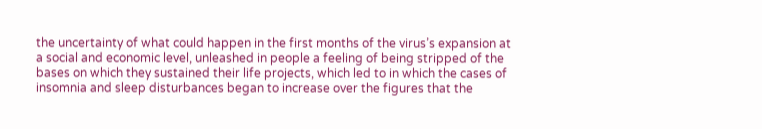the uncertainty of what could happen in the first months of the virus’s expansion at a social and economic level, unleashed in people a feeling of being stripped of the bases on which they sustained their life projects, which led to in which the cases of insomnia and sleep disturbances began to increase over the figures that the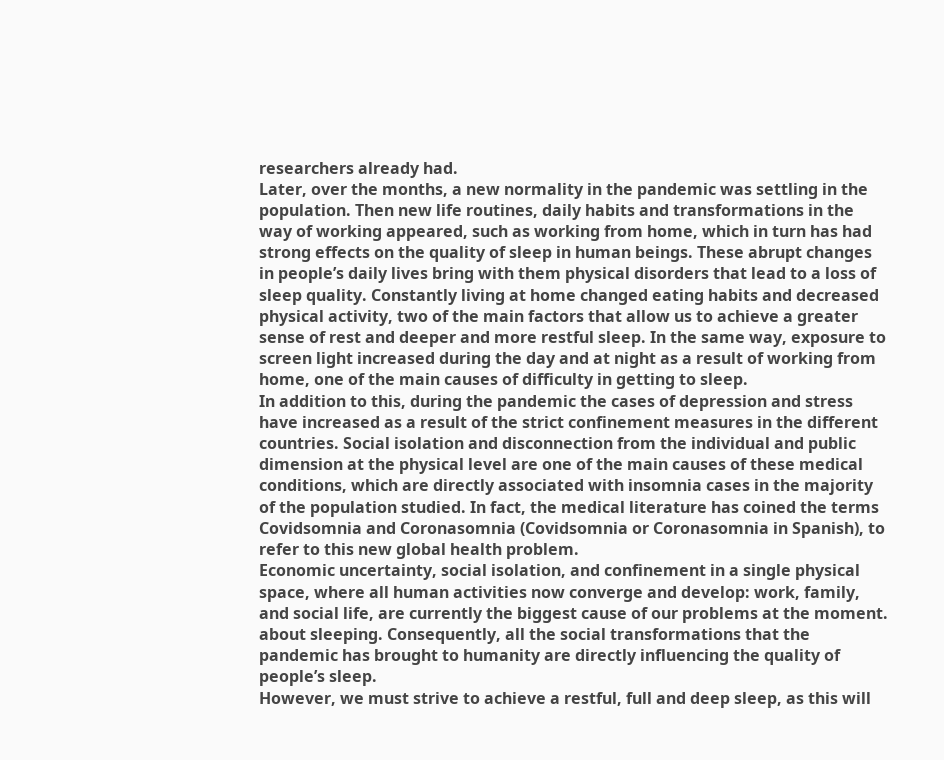researchers already had.
Later, over the months, a new normality in the pandemic was settling in the population. Then new life routines, daily habits and transformations in the way of working appeared, such as working from home, which in turn has had strong effects on the quality of sleep in human beings. These abrupt changes in people’s daily lives bring with them physical disorders that lead to a loss of sleep quality. Constantly living at home changed eating habits and decreased physical activity, two of the main factors that allow us to achieve a greater sense of rest and deeper and more restful sleep. In the same way, exposure to screen light increased during the day and at night as a result of working from home, one of the main causes of difficulty in getting to sleep.
In addition to this, during the pandemic the cases of depression and stress have increased as a result of the strict confinement measures in the different countries. Social isolation and disconnection from the individual and public dimension at the physical level are one of the main causes of these medical conditions, which are directly associated with insomnia cases in the majority of the population studied. In fact, the medical literature has coined the terms Covidsomnia and Coronasomnia (Covidsomnia or Coronasomnia in Spanish), to refer to this new global health problem.
Economic uncertainty, social isolation, and confinement in a single physical space, where all human activities now converge and develop: work, family, and social life, are currently the biggest cause of our problems at the moment. about sleeping. Consequently, all the social transformations that the pandemic has brought to humanity are directly influencing the quality of people’s sleep.
However, we must strive to achieve a restful, full and deep sleep, as this will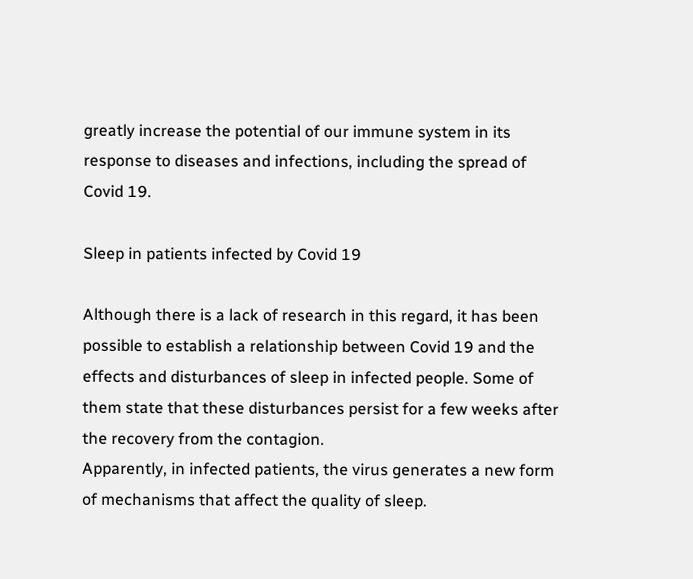greatly increase the potential of our immune system in its response to diseases and infections, including the spread of Covid 19.

Sleep in patients infected by Covid 19

Although there is a lack of research in this regard, it has been possible to establish a relationship between Covid 19 and the effects and disturbances of sleep in infected people. Some of them state that these disturbances persist for a few weeks after the recovery from the contagion.
Apparently, in infected patients, the virus generates a new form of mechanisms that affect the quality of sleep.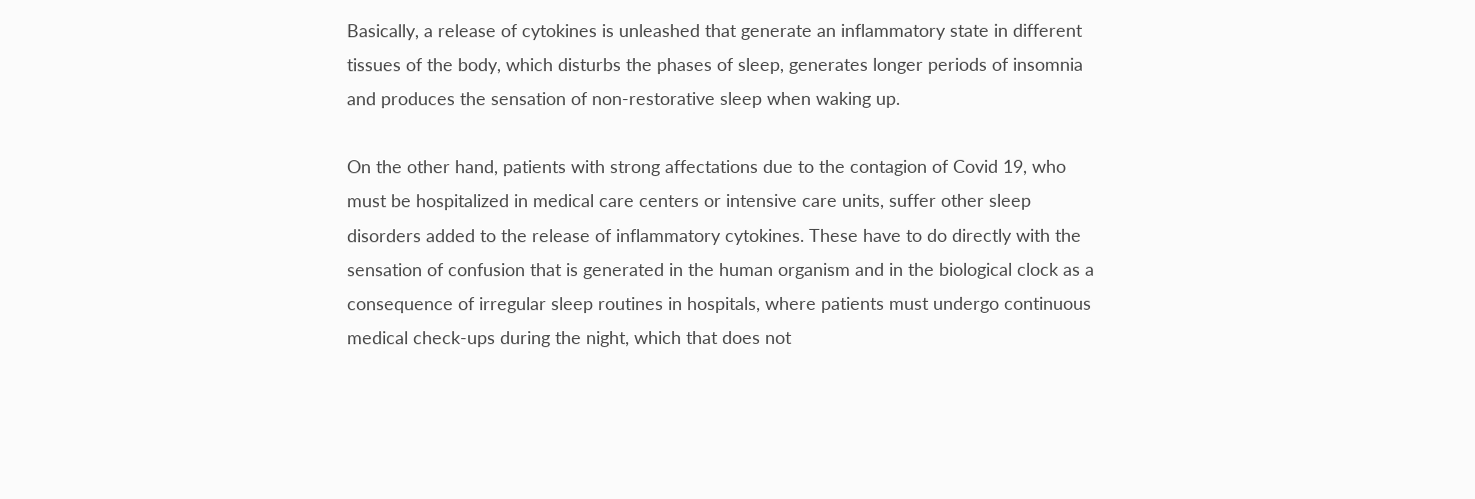Basically, a release of cytokines is unleashed that generate an inflammatory state in different tissues of the body, which disturbs the phases of sleep, generates longer periods of insomnia and produces the sensation of non-restorative sleep when waking up.

On the other hand, patients with strong affectations due to the contagion of Covid 19, who must be hospitalized in medical care centers or intensive care units, suffer other sleep disorders added to the release of inflammatory cytokines. These have to do directly with the sensation of confusion that is generated in the human organism and in the biological clock as a consequence of irregular sleep routines in hospitals, where patients must undergo continuous medical check-ups during the night, which that does not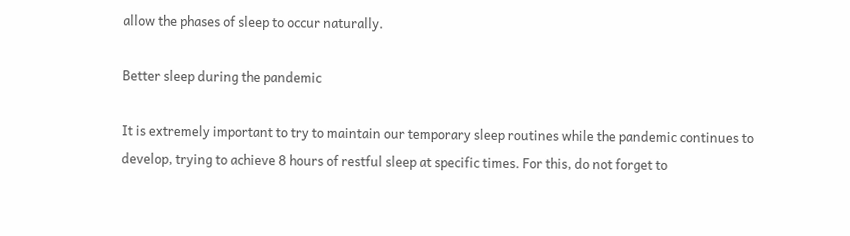allow the phases of sleep to occur naturally.

Better sleep during the pandemic

It is extremely important to try to maintain our temporary sleep routines while the pandemic continues to develop, trying to achieve 8 hours of restful sleep at specific times. For this, do not forget to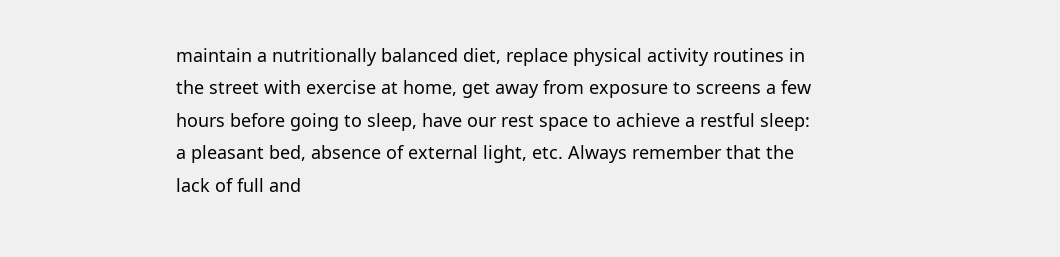maintain a nutritionally balanced diet, replace physical activity routines in the street with exercise at home, get away from exposure to screens a few hours before going to sleep, have our rest space to achieve a restful sleep: a pleasant bed, absence of external light, etc. Always remember that the lack of full and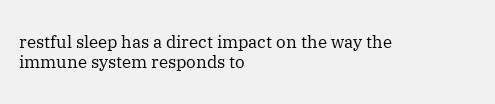restful sleep has a direct impact on the way the immune system responds to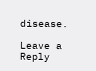disease.

Leave a Reply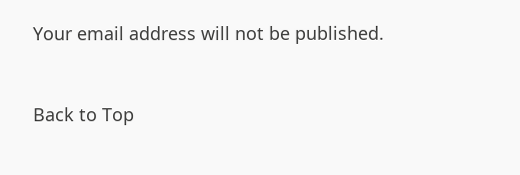Your email address will not be published.


Back to Top